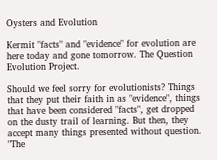Oysters and Evolution

Kermit "facts" and "evidence" for evolution are here today and gone tomorrow. The Question Evolution Project.

Should we feel sorry for evolutionists? Things that they put their faith in as "evidence", things that have been considered "facts", get dropped on the dusty trail of learning. But then, they accept many things presented without question. "The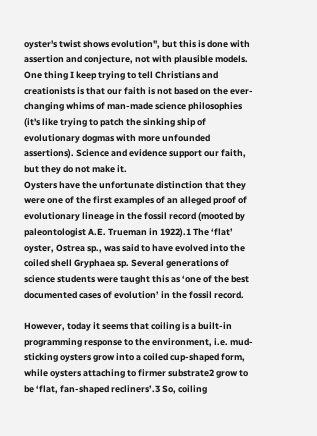oyster's twist shows evolution", but this is done with assertion and conjecture, not with plausible models. One thing I keep trying to tell Christians and creationists is that our faith is not based on the ever-changing whims of man-made science philosophies (it's like trying to patch the sinking ship of evolutionary dogmas with more unfounded assertions). Science and evidence support our faith, but they do not make it.
Oysters have the unfortunate distinction that they were one of the first examples of an alleged proof of evolutionary lineage in the fossil record (mooted by paleontologist A.E. Trueman in 1922).1 The ‘flat’ oyster, Ostrea sp., was said to have evolved into the coiled shell Gryphaea sp. Several generations of science students were taught this as ‘one of the best documented cases of evolution’ in the fossil record.

However, today it seems that coiling is a built-in programming response to the environment, i.e. mud-sticking oysters grow into a coiled cup-shaped form, while oysters attaching to firmer substrate2 grow to be ‘flat, fan-shaped recliners’.3 So, coiling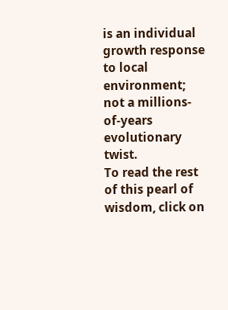is an individual growth response to local environment; not a millions-of-years evolutionary twist.
To read the rest of this pearl of wisdom, click on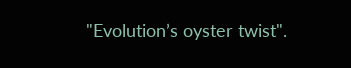"Evolution’s oyster twist".